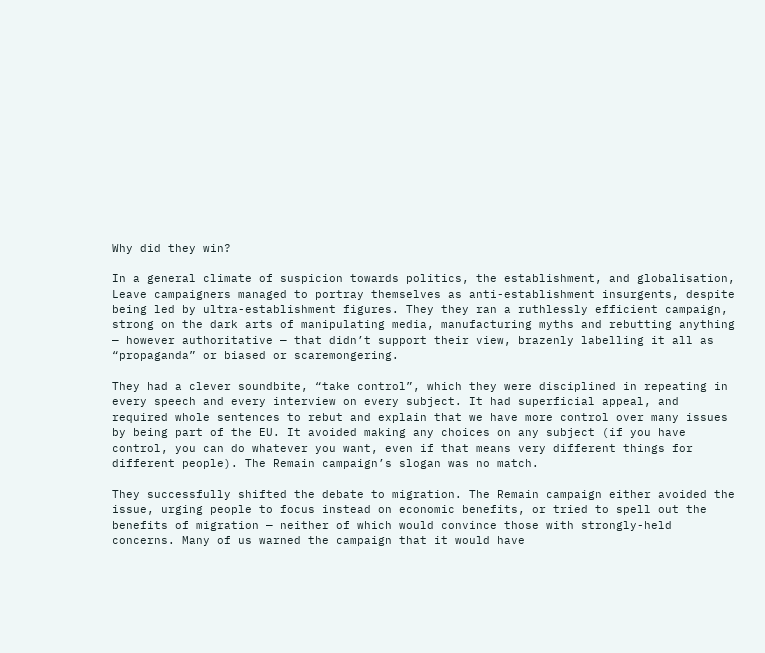Why did they win?

In a general climate of suspicion towards politics, the establishment, and globalisation, Leave campaigners managed to portray themselves as anti-establishment insurgents, despite being led by ultra-establishment figures. They they ran a ruthlessly efficient campaign, strong on the dark arts of manipulating media, manufacturing myths and rebutting anything — however authoritative — that didn’t support their view, brazenly labelling it all as “propaganda” or biased or scaremongering.

They had a clever soundbite, “take control”, which they were disciplined in repeating in every speech and every interview on every subject. It had superficial appeal, and required whole sentences to rebut and explain that we have more control over many issues by being part of the EU. It avoided making any choices on any subject (if you have control, you can do whatever you want, even if that means very different things for different people). The Remain campaign’s slogan was no match.

They successfully shifted the debate to migration. The Remain campaign either avoided the issue, urging people to focus instead on economic benefits, or tried to spell out the benefits of migration — neither of which would convince those with strongly-held concerns. Many of us warned the campaign that it would have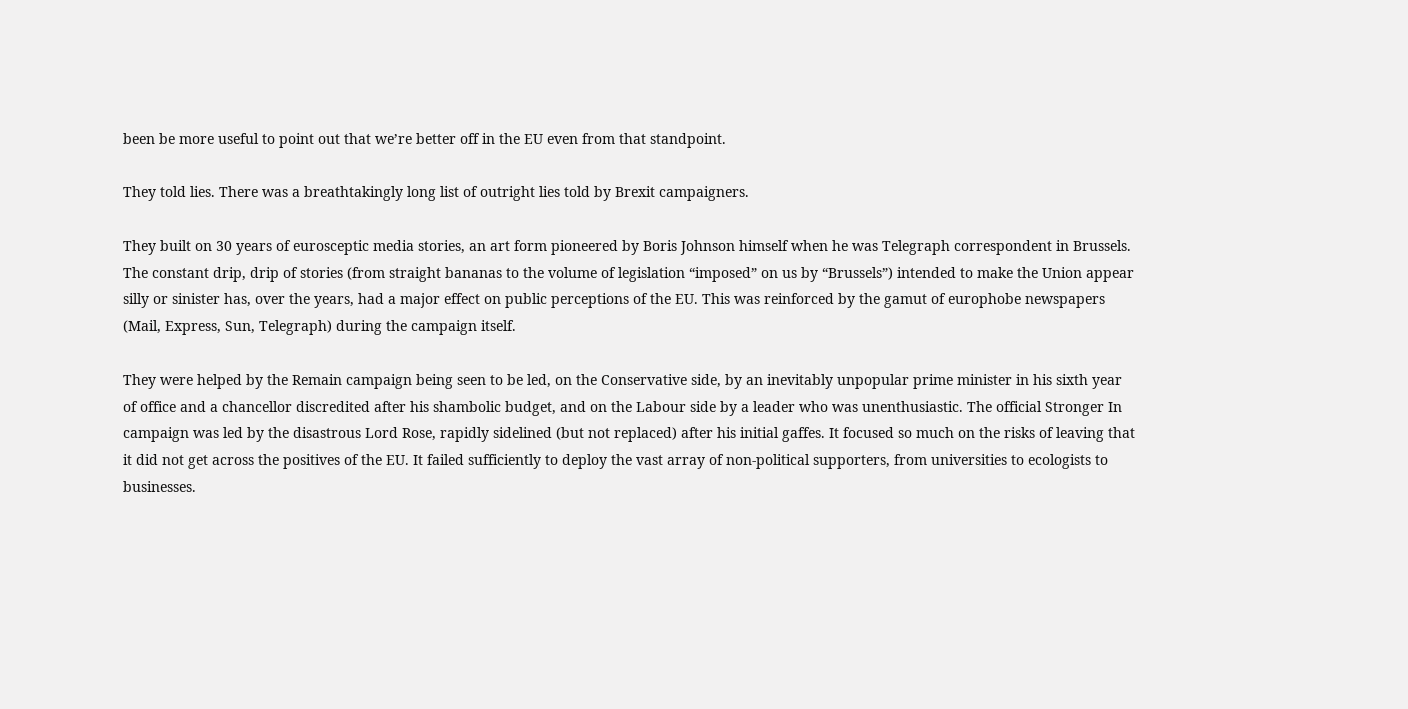been be more useful to point out that we’re better off in the EU even from that standpoint.

They told lies. There was a breathtakingly long list of outright lies told by Brexit campaigners.

They built on 30 years of eurosceptic media stories, an art form pioneered by Boris Johnson himself when he was Telegraph correspondent in Brussels. The constant drip, drip of stories (from straight bananas to the volume of legislation “imposed” on us by “Brussels”) intended to make the Union appear silly or sinister has, over the years, had a major effect on public perceptions of the EU. This was reinforced by the gamut of europhobe newspapers (Mail, Express, Sun, Telegraph) during the campaign itself.

They were helped by the Remain campaign being seen to be led, on the Conservative side, by an inevitably unpopular prime minister in his sixth year of office and a chancellor discredited after his shambolic budget, and on the Labour side by a leader who was unenthusiastic. The official Stronger In campaign was led by the disastrous Lord Rose, rapidly sidelined (but not replaced) after his initial gaffes. It focused so much on the risks of leaving that it did not get across the positives of the EU. It failed sufficiently to deploy the vast array of non-political supporters, from universities to ecologists to businesses.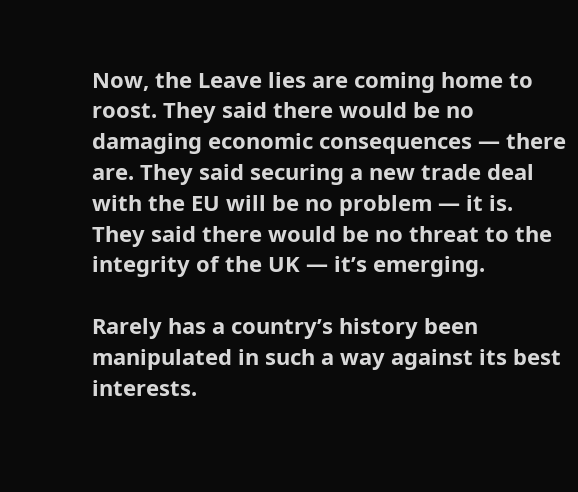Now, the Leave lies are coming home to roost. They said there would be no damaging economic consequences — there are. They said securing a new trade deal with the EU will be no problem — it is. They said there would be no threat to the integrity of the UK — it’s emerging.

Rarely has a country’s history been manipulated in such a way against its best interests.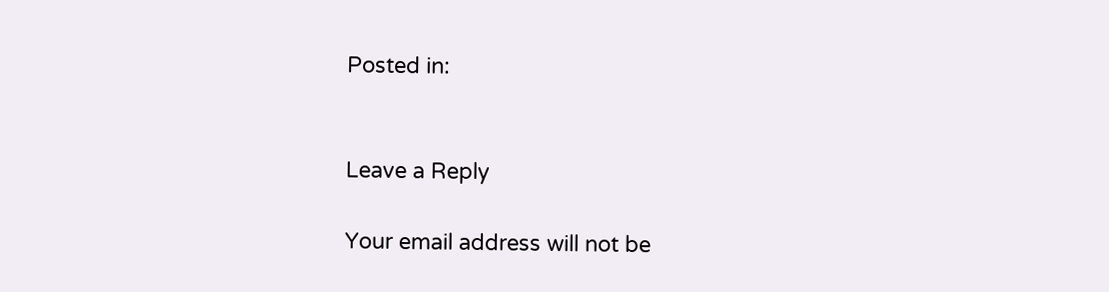Posted in:


Leave a Reply

Your email address will not be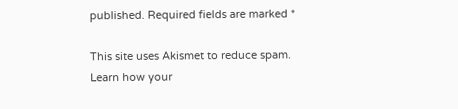published. Required fields are marked *

This site uses Akismet to reduce spam. Learn how your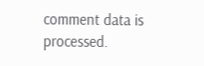comment data is processed.